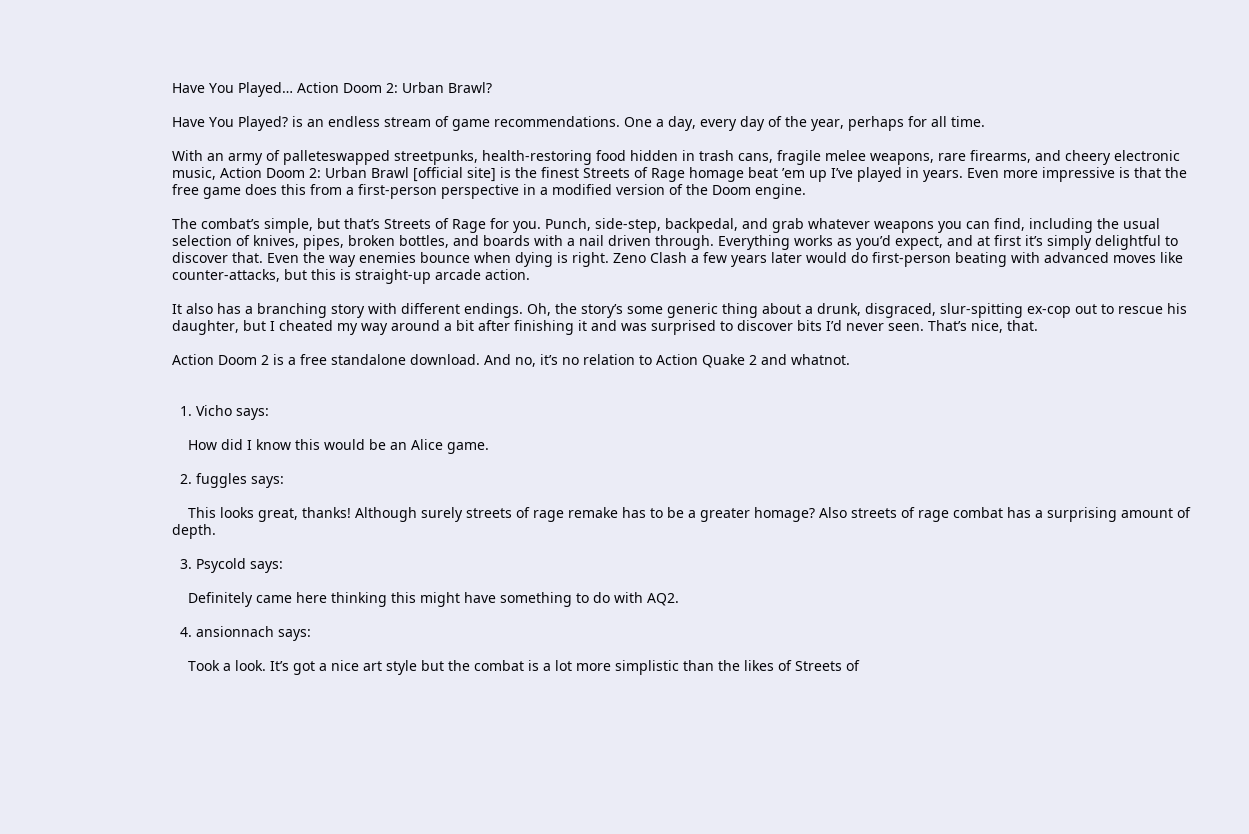Have You Played… Action Doom 2: Urban Brawl?

Have You Played? is an endless stream of game recommendations. One a day, every day of the year, perhaps for all time.

With an army of palleteswapped streetpunks, health-restoring food hidden in trash cans, fragile melee weapons, rare firearms, and cheery electronic music, Action Doom 2: Urban Brawl [official site] is the finest Streets of Rage homage beat ’em up I’ve played in years. Even more impressive is that the free game does this from a first-person perspective in a modified version of the Doom engine.

The combat’s simple, but that’s Streets of Rage for you. Punch, side-step, backpedal, and grab whatever weapons you can find, including the usual selection of knives, pipes, broken bottles, and boards with a nail driven through. Everything works as you’d expect, and at first it’s simply delightful to discover that. Even the way enemies bounce when dying is right. Zeno Clash a few years later would do first-person beating with advanced moves like counter-attacks, but this is straight-up arcade action.

It also has a branching story with different endings. Oh, the story’s some generic thing about a drunk, disgraced, slur-spitting ex-cop out to rescue his daughter, but I cheated my way around a bit after finishing it and was surprised to discover bits I’d never seen. That’s nice, that.

Action Doom 2 is a free standalone download. And no, it’s no relation to Action Quake 2 and whatnot.


  1. Vicho says:

    How did I know this would be an Alice game.

  2. fuggles says:

    This looks great, thanks! Although surely streets of rage remake has to be a greater homage? Also streets of rage combat has a surprising amount of depth.

  3. Psycold says:

    Definitely came here thinking this might have something to do with AQ2.

  4. ansionnach says:

    Took a look. It’s got a nice art style but the combat is a lot more simplistic than the likes of Streets of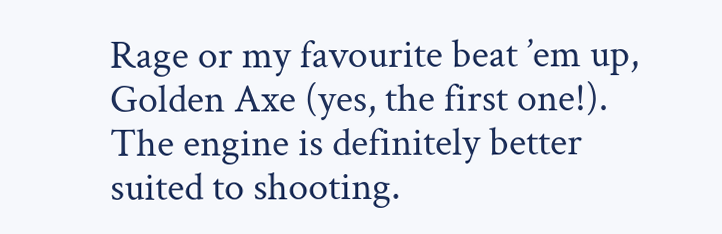Rage or my favourite beat ’em up, Golden Axe (yes, the first one!). The engine is definitely better suited to shooting.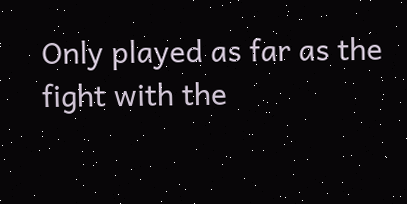Only played as far as the fight with the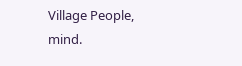Village People, mind.